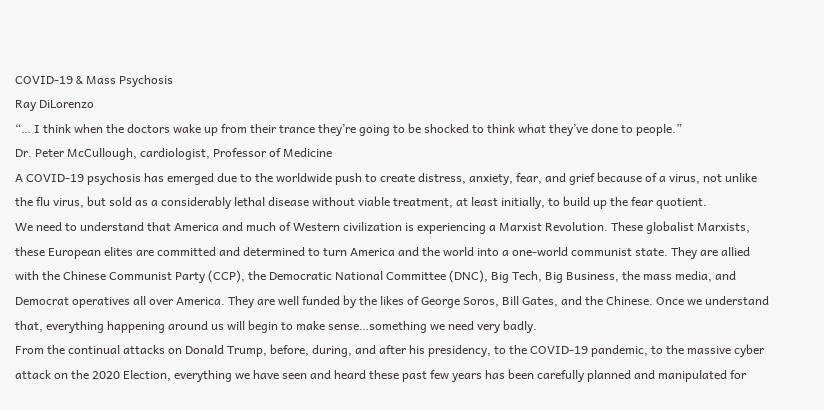COVID-19 & Mass Psychosis
Ray DiLorenzo
“… I think when the doctors wake up from their trance they’re going to be shocked to think what they’ve done to people.”
Dr. Peter McCullough, cardiologist, Professor of Medicine
A COVID-19 psychosis has emerged due to the worldwide push to create distress, anxiety, fear, and grief because of a virus, not unlike the flu virus, but sold as a considerably lethal disease without viable treatment, at least initially, to build up the fear quotient.
We need to understand that America and much of Western civilization is experiencing a Marxist Revolution. These globalist Marxists, these European elites are committed and determined to turn America and the world into a one-world communist state. They are allied with the Chinese Communist Party (CCP), the Democratic National Committee (DNC), Big Tech, Big Business, the mass media, and Democrat operatives all over America. They are well funded by the likes of George Soros, Bill Gates, and the Chinese. Once we understand that, everything happening around us will begin to make sense…something we need very badly.
From the continual attacks on Donald Trump, before, during, and after his presidency, to the COVID-19 pandemic, to the massive cyber attack on the 2020 Election, everything we have seen and heard these past few years has been carefully planned and manipulated for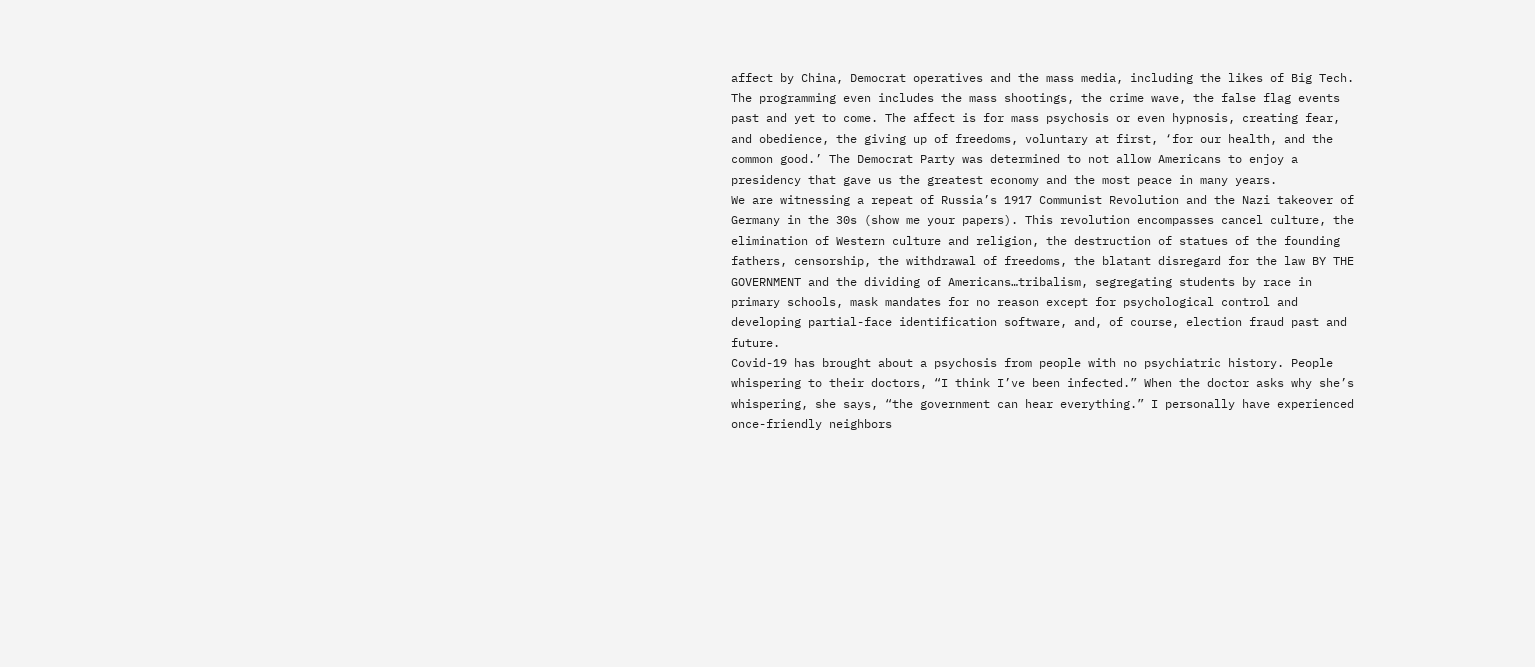affect by China, Democrat operatives and the mass media, including the likes of Big Tech. The programming even includes the mass shootings, the crime wave, the false flag events past and yet to come. The affect is for mass psychosis or even hypnosis, creating fear, and obedience, the giving up of freedoms, voluntary at first, ‘for our health, and the common good.’ The Democrat Party was determined to not allow Americans to enjoy a presidency that gave us the greatest economy and the most peace in many years.
We are witnessing a repeat of Russia’s 1917 Communist Revolution and the Nazi takeover of Germany in the 30s (show me your papers). This revolution encompasses cancel culture, the elimination of Western culture and religion, the destruction of statues of the founding fathers, censorship, the withdrawal of freedoms, the blatant disregard for the law BY THE GOVERNMENT and the dividing of Americans…tribalism, segregating students by race in primary schools, mask mandates for no reason except for psychological control and developing partial-face identification software, and, of course, election fraud past and future.
Covid-19 has brought about a psychosis from people with no psychiatric history. People whispering to their doctors, “I think I’ve been infected.” When the doctor asks why she’s whispering, she says, “the government can hear everything.” I personally have experienced once-friendly neighbors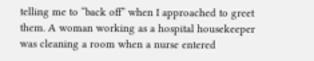telling me to “back off” when I approached to greet them. A woman working as a hospital housekeeper was cleaning a room when a nurse entered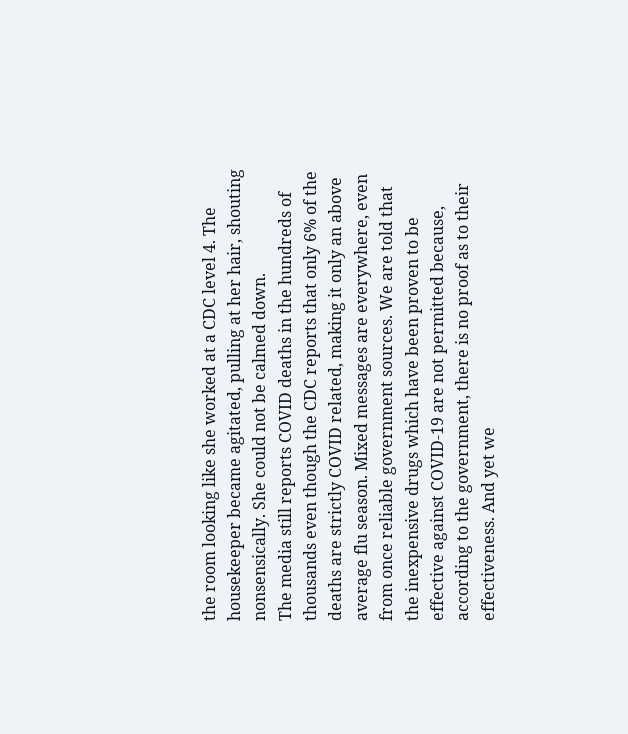the room looking like she worked at a CDC level 4. The housekeeper became agitated, pulling at her hair, shouting nonsensically. She could not be calmed down.
The media still reports COVID deaths in the hundreds of thousands even though the CDC reports that only 6% of the deaths are strictly COVID related, making it only an above average flu season. Mixed messages are everywhere, even from once reliable government sources. We are told that the inexpensive drugs which have been proven to be effective against COVID-19 are not permitted because, according to the government, there is no proof as to their effectiveness. And yet we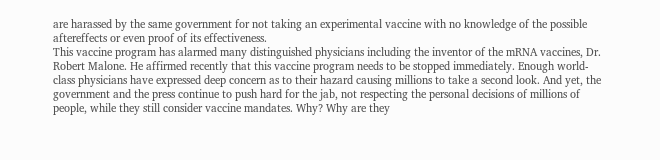are harassed by the same government for not taking an experimental vaccine with no knowledge of the possible aftereffects or even proof of its effectiveness.
This vaccine program has alarmed many distinguished physicians including the inventor of the mRNA vaccines, Dr. Robert Malone. He affirmed recently that this vaccine program needs to be stopped immediately. Enough world-class physicians have expressed deep concern as to their hazard causing millions to take a second look. And yet, the government and the press continue to push hard for the jab, not respecting the personal decisions of millions of people, while they still consider vaccine mandates. Why? Why are they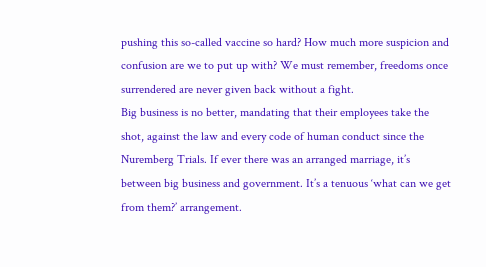pushing this so-called vaccine so hard? How much more suspicion and confusion are we to put up with? We must remember, freedoms once surrendered are never given back without a fight.
Big business is no better, mandating that their employees take the shot, against the law and every code of human conduct since the Nuremberg Trials. If ever there was an arranged marriage, it’s between big business and government. It’s a tenuous ‘what can we get from them?’ arrangement.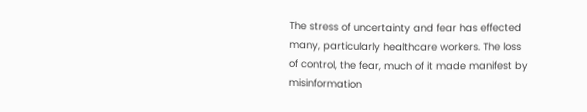The stress of uncertainty and fear has effected many, particularly healthcare workers. The loss of control, the fear, much of it made manifest by misinformation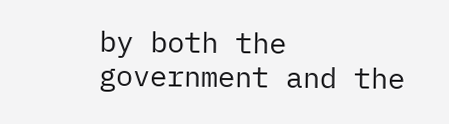by both the government and the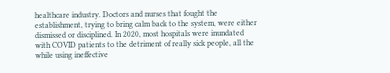healthcare industry. Doctors and nurses that fought the establishment, trying to bring calm back to the system, were either dismissed or disciplined. In 2020, most hospitals were inundated with COVID patients to the detriment of really sick people, all the while using ineffective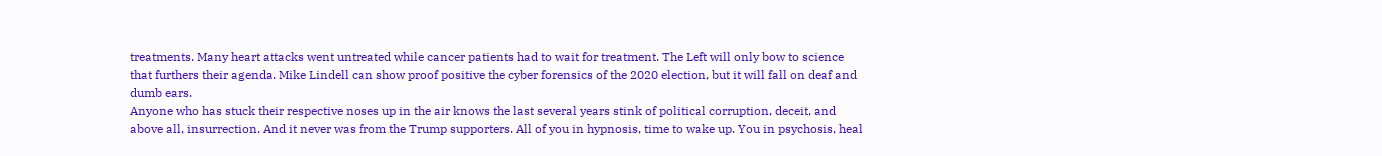treatments. Many heart attacks went untreated while cancer patients had to wait for treatment. The Left will only bow to science that furthers their agenda. Mike Lindell can show proof positive the cyber forensics of the 2020 election, but it will fall on deaf and dumb ears.
Anyone who has stuck their respective noses up in the air knows the last several years stink of political corruption, deceit, and above all, insurrection. And it never was from the Trump supporters. All of you in hypnosis, time to wake up. You in psychosis, heal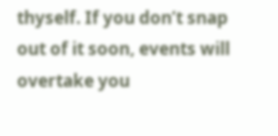thyself. If you don’t snap out of it soon, events will overtake you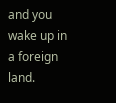and you wake up in a foreign land.